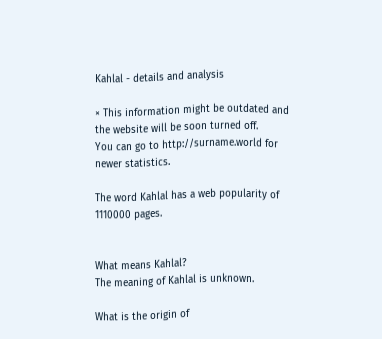Kahlal - details and analysis

× This information might be outdated and the website will be soon turned off.
You can go to http://surname.world for newer statistics.

The word Kahlal has a web popularity of 1110000 pages.


What means Kahlal?
The meaning of Kahlal is unknown.

What is the origin of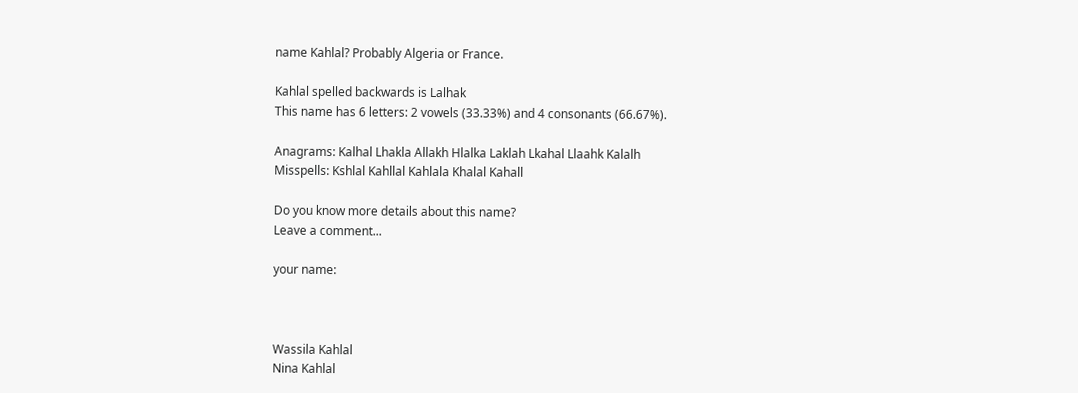name Kahlal? Probably Algeria or France.

Kahlal spelled backwards is Lalhak
This name has 6 letters: 2 vowels (33.33%) and 4 consonants (66.67%).

Anagrams: Kalhal Lhakla Allakh Hlalka Laklah Lkahal Llaahk Kalalh
Misspells: Kshlal Kahllal Kahlala Khalal Kahall

Do you know more details about this name?
Leave a comment...

your name:



Wassila Kahlal
Nina Kahlal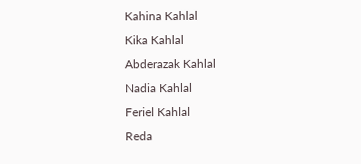Kahina Kahlal
Kika Kahlal
Abderazak Kahlal
Nadia Kahlal
Feriel Kahlal
Reda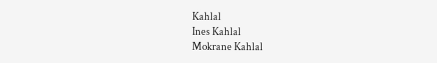Kahlal
Ines Kahlal
Mokrane Kahlal